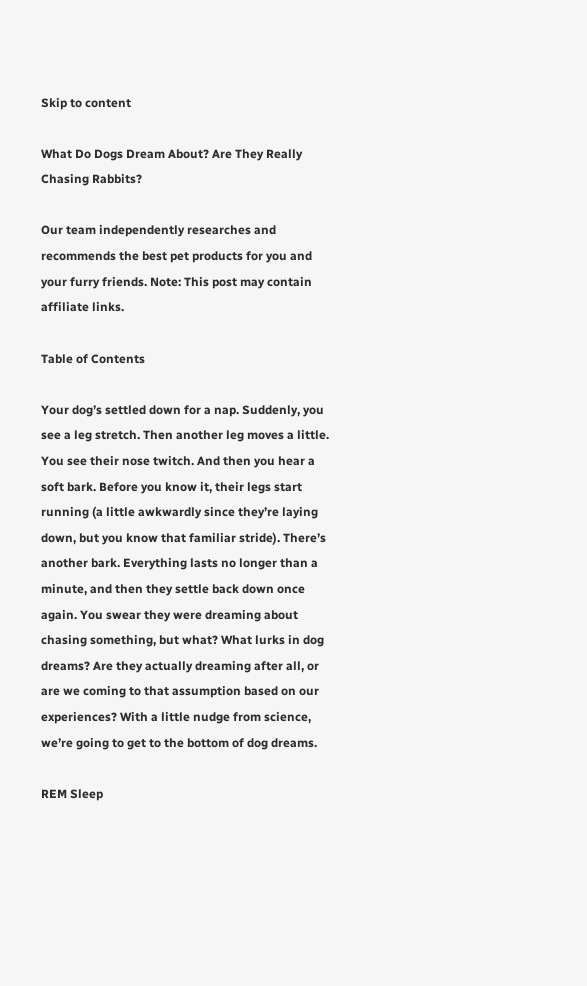Skip to content

What Do Dogs Dream About? Are They Really Chasing Rabbits?

Our team independently researches and recommends the best pet products for you and your furry friends. Note: This post may contain affiliate links.

Table of Contents

Your dog’s settled down for a nap. Suddenly, you see a leg stretch. Then another leg moves a little. You see their nose twitch. And then you hear a soft bark. Before you know it, their legs start running (a little awkwardly since they’re laying down, but you know that familiar stride). There’s another bark. Everything lasts no longer than a minute, and then they settle back down once again. You swear they were dreaming about chasing something, but what? What lurks in dog dreams? Are they actually dreaming after all, or are we coming to that assumption based on our experiences? With a little nudge from science, we’re going to get to the bottom of dog dreams.

REM Sleep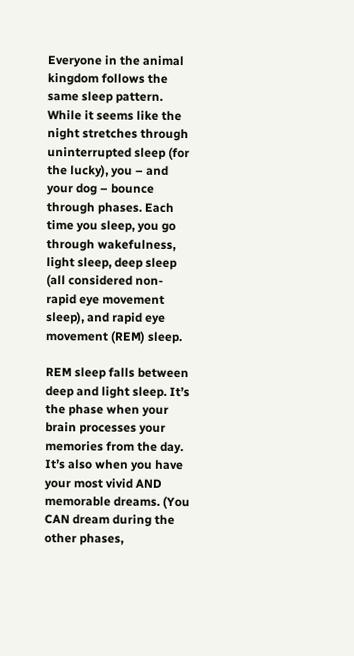Everyone in the animal kingdom follows the same sleep pattern. While it seems like the night stretches through uninterrupted sleep (for the lucky), you – and your dog – bounce through phases. Each time you sleep, you go through wakefulness, light sleep, deep sleep (all considered non-rapid eye movement sleep), and rapid eye movement (REM) sleep.

REM sleep falls between deep and light sleep. It’s the phase when your brain processes your memories from the day. It’s also when you have your most vivid AND memorable dreams. (You CAN dream during the other phases,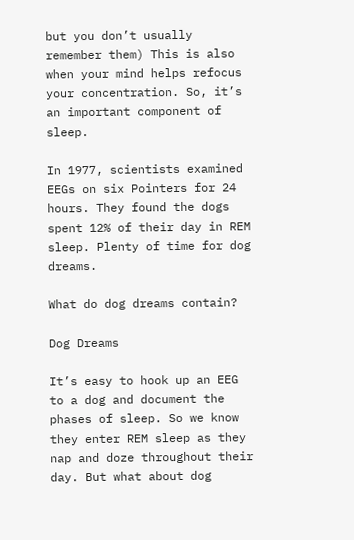but you don’t usually remember them) This is also when your mind helps refocus your concentration. So, it’s an important component of sleep.

In 1977, scientists examined EEGs on six Pointers for 24 hours. They found the dogs spent 12% of their day in REM sleep. Plenty of time for dog dreams.

What do dog dreams contain?

Dog Dreams

It’s easy to hook up an EEG to a dog and document the phases of sleep. So we know they enter REM sleep as they nap and doze throughout their day. But what about dog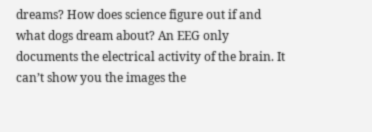dreams? How does science figure out if and what dogs dream about? An EEG only documents the electrical activity of the brain. It can’t show you the images the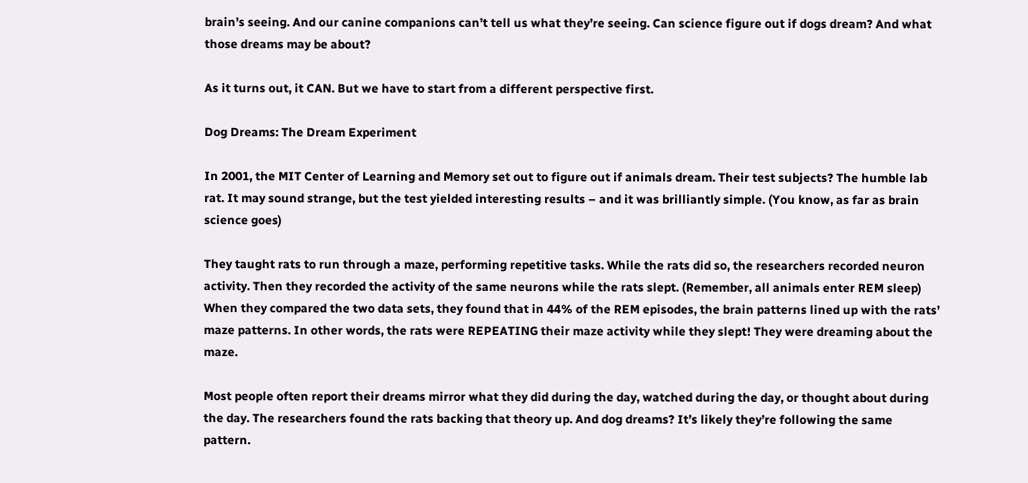brain’s seeing. And our canine companions can’t tell us what they’re seeing. Can science figure out if dogs dream? And what those dreams may be about?

As it turns out, it CAN. But we have to start from a different perspective first.

Dog Dreams: The Dream Experiment

In 2001, the MIT Center of Learning and Memory set out to figure out if animals dream. Their test subjects? The humble lab rat. It may sound strange, but the test yielded interesting results – and it was brilliantly simple. (You know, as far as brain science goes)

They taught rats to run through a maze, performing repetitive tasks. While the rats did so, the researchers recorded neuron activity. Then they recorded the activity of the same neurons while the rats slept. (Remember, all animals enter REM sleep) When they compared the two data sets, they found that in 44% of the REM episodes, the brain patterns lined up with the rats’ maze patterns. In other words, the rats were REPEATING their maze activity while they slept! They were dreaming about the maze.

Most people often report their dreams mirror what they did during the day, watched during the day, or thought about during the day. The researchers found the rats backing that theory up. And dog dreams? It’s likely they’re following the same pattern.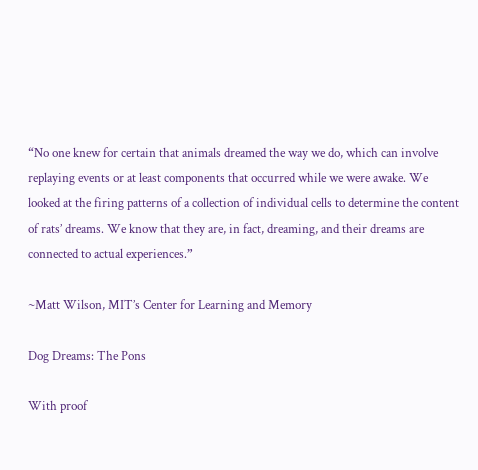“No one knew for certain that animals dreamed the way we do, which can involve replaying events or at least components that occurred while we were awake. We looked at the firing patterns of a collection of individual cells to determine the content of rats’ dreams. We know that they are, in fact, dreaming, and their dreams are connected to actual experiences.”

~Matt Wilson, MIT’s Center for Learning and Memory

Dog Dreams: The Pons

With proof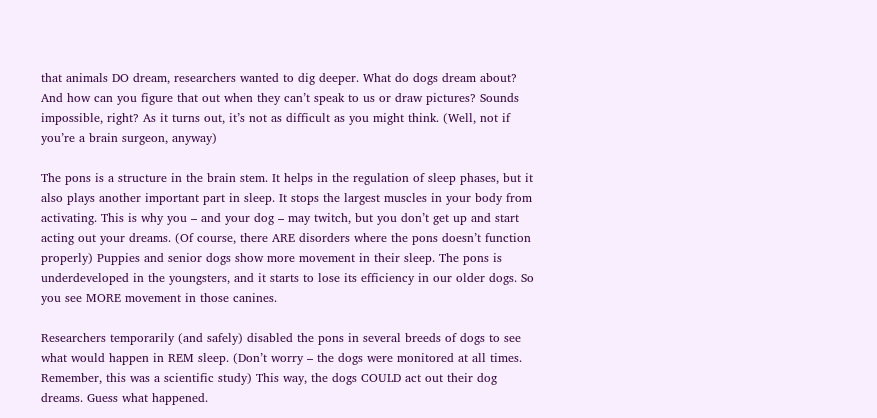that animals DO dream, researchers wanted to dig deeper. What do dogs dream about? And how can you figure that out when they can’t speak to us or draw pictures? Sounds impossible, right? As it turns out, it’s not as difficult as you might think. (Well, not if you’re a brain surgeon, anyway)

The pons is a structure in the brain stem. It helps in the regulation of sleep phases, but it also plays another important part in sleep. It stops the largest muscles in your body from activating. This is why you – and your dog – may twitch, but you don’t get up and start acting out your dreams. (Of course, there ARE disorders where the pons doesn’t function properly) Puppies and senior dogs show more movement in their sleep. The pons is underdeveloped in the youngsters, and it starts to lose its efficiency in our older dogs. So you see MORE movement in those canines.

Researchers temporarily (and safely) disabled the pons in several breeds of dogs to see what would happen in REM sleep. (Don’t worry – the dogs were monitored at all times. Remember, this was a scientific study) This way, the dogs COULD act out their dog dreams. Guess what happened.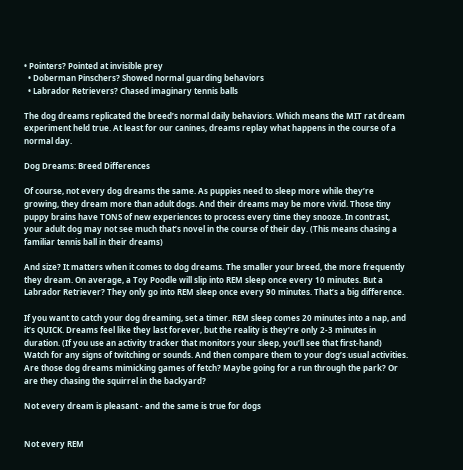• Pointers? Pointed at invisible prey
  • Doberman Pinschers? Showed normal guarding behaviors
  • Labrador Retrievers? Chased imaginary tennis balls

The dog dreams replicated the breed’s normal daily behaviors. Which means the MIT rat dream experiment held true. At least for our canines, dreams replay what happens in the course of a normal day.

Dog Dreams: Breed Differences

Of course, not every dog dreams the same. As puppies need to sleep more while they’re growing, they dream more than adult dogs. And their dreams may be more vivid. Those tiny puppy brains have TONS of new experiences to process every time they snooze. In contrast, your adult dog may not see much that’s novel in the course of their day. (This means chasing a familiar tennis ball in their dreams)

And size? It matters when it comes to dog dreams. The smaller your breed, the more frequently they dream. On average, a Toy Poodle will slip into REM sleep once every 10 minutes. But a Labrador Retriever? They only go into REM sleep once every 90 minutes. That’s a big difference.

If you want to catch your dog dreaming, set a timer. REM sleep comes 20 minutes into a nap, and it’s QUICK. Dreams feel like they last forever, but the reality is they’re only 2-3 minutes in duration. (If you use an activity tracker that monitors your sleep, you’ll see that first-hand) Watch for any signs of twitching or sounds. And then compare them to your dog’s usual activities. Are those dog dreams mimicking games of fetch? Maybe going for a run through the park? Or are they chasing the squirrel in the backyard?

Not every dream is pleasant - and the same is true for dogs


Not every REM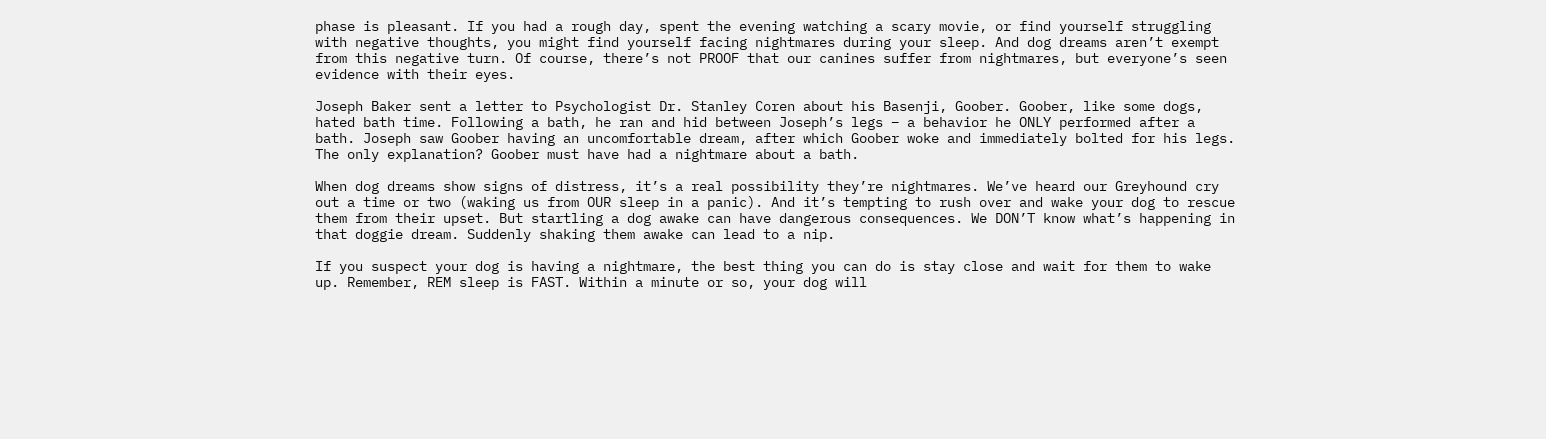phase is pleasant. If you had a rough day, spent the evening watching a scary movie, or find yourself struggling with negative thoughts, you might find yourself facing nightmares during your sleep. And dog dreams aren’t exempt from this negative turn. Of course, there’s not PROOF that our canines suffer from nightmares, but everyone’s seen evidence with their eyes.

Joseph Baker sent a letter to Psychologist Dr. Stanley Coren about his Basenji, Goober. Goober, like some dogs, hated bath time. Following a bath, he ran and hid between Joseph’s legs – a behavior he ONLY performed after a bath. Joseph saw Goober having an uncomfortable dream, after which Goober woke and immediately bolted for his legs. The only explanation? Goober must have had a nightmare about a bath.

When dog dreams show signs of distress, it’s a real possibility they’re nightmares. We’ve heard our Greyhound cry out a time or two (waking us from OUR sleep in a panic). And it’s tempting to rush over and wake your dog to rescue them from their upset. But startling a dog awake can have dangerous consequences. We DON’T know what’s happening in that doggie dream. Suddenly shaking them awake can lead to a nip.

If you suspect your dog is having a nightmare, the best thing you can do is stay close and wait for them to wake up. Remember, REM sleep is FAST. Within a minute or so, your dog will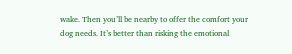wake. Then you’ll be nearby to offer the comfort your dog needs. It’s better than risking the emotional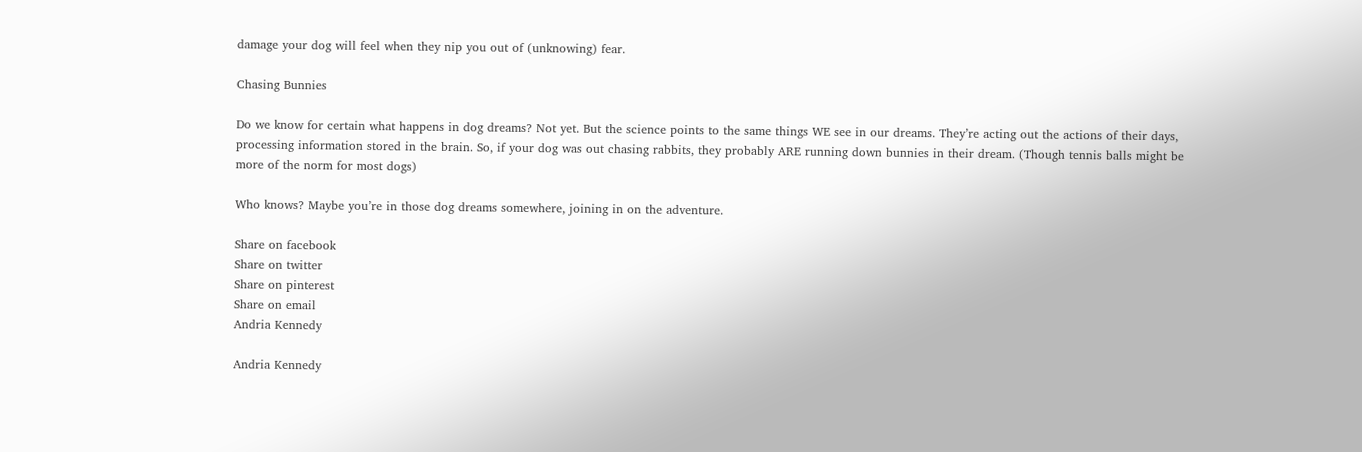damage your dog will feel when they nip you out of (unknowing) fear.

Chasing Bunnies

Do we know for certain what happens in dog dreams? Not yet. But the science points to the same things WE see in our dreams. They’re acting out the actions of their days, processing information stored in the brain. So, if your dog was out chasing rabbits, they probably ARE running down bunnies in their dream. (Though tennis balls might be more of the norm for most dogs)

Who knows? Maybe you’re in those dog dreams somewhere, joining in on the adventure.

Share on facebook
Share on twitter
Share on pinterest
Share on email
Andria Kennedy

Andria Kennedy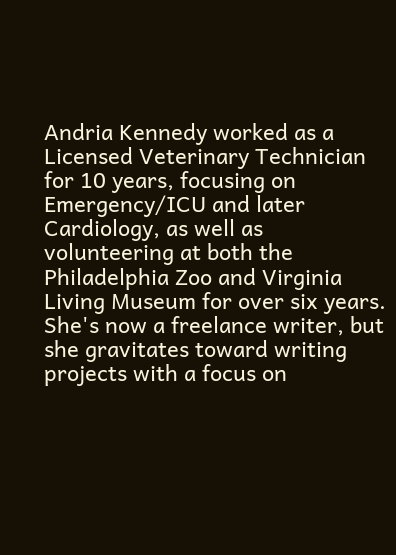Andria Kennedy worked as a Licensed Veterinary Technician for 10 years, focusing on Emergency/ICU and later Cardiology, as well as volunteering at both the Philadelphia Zoo and Virginia Living Museum for over six years. She's now a freelance writer, but she gravitates toward writing projects with a focus on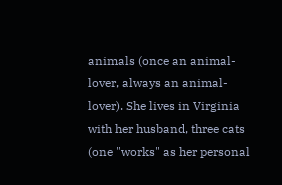animals (once an animal-lover, always an animal-lover). She lives in Virginia with her husband, three cats (one "works" as her personal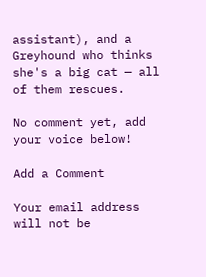assistant), and a Greyhound who thinks she's a big cat — all of them rescues.

No comment yet, add your voice below!

Add a Comment

Your email address will not be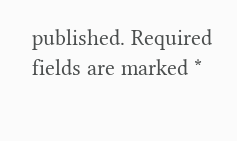published. Required fields are marked *